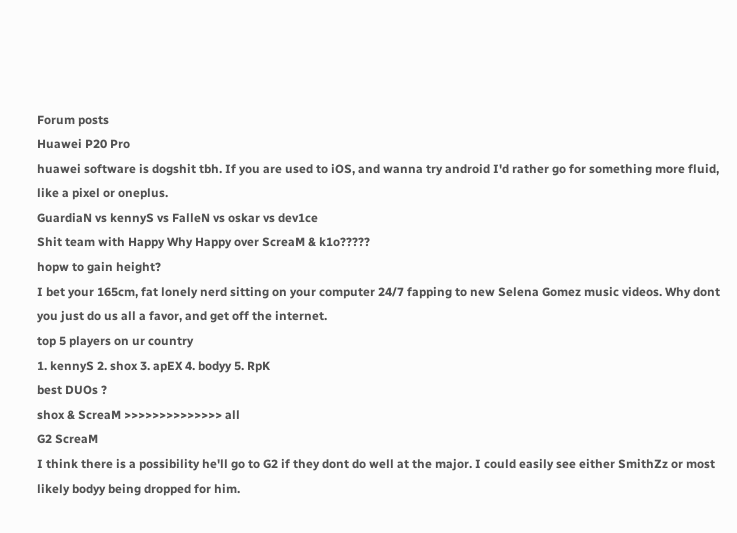Forum posts
Huawei P20 Pro
huawei software is dogshit tbh. If you are used to iOS, and wanna try android I'd rather go for something more fluid, like a pixel or oneplus.
GuardiaN vs kennyS vs FalleN vs oskar vs dev1ce
Shit team with Happy Why Happy over ScreaM & k1o?????
hopw to gain height?
I bet your 165cm, fat lonely nerd sitting on your computer 24/7 fapping to new Selena Gomez music videos. Why dont you just do us all a favor, and get off the internet.
top 5 players on ur country
1. kennyS 2. shox 3. apEX 4. bodyy 5. RpK
best DUOs ?
shox & ScreaM >>>>>>>>>>>>>> all
G2 ScreaM
I think there is a possibility he'll go to G2 if they dont do well at the major. I could easily see either SmithZz or most likely bodyy being dropped for him.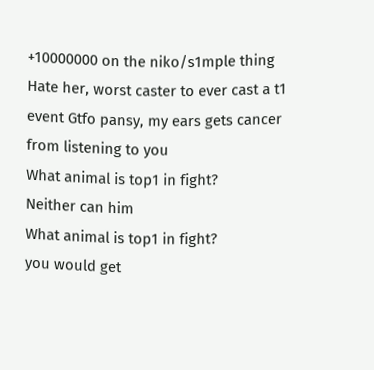+10000000 on the niko/s1mple thing
Hate her, worst caster to ever cast a t1 event Gtfo pansy, my ears gets cancer from listening to you
What animal is top1 in fight?
Neither can him
What animal is top1 in fight?
you would get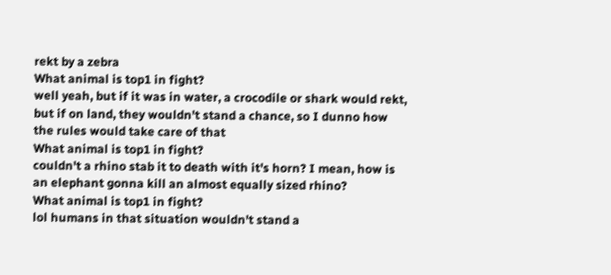rekt by a zebra
What animal is top1 in fight?
well yeah, but if it was in water, a crocodile or shark would rekt, but if on land, they wouldn't stand a chance, so I dunno how the rules would take care of that
What animal is top1 in fight?
couldn't a rhino stab it to death with it's horn? I mean, how is an elephant gonna kill an almost equally sized rhino?
What animal is top1 in fight?
lol humans in that situation wouldn't stand a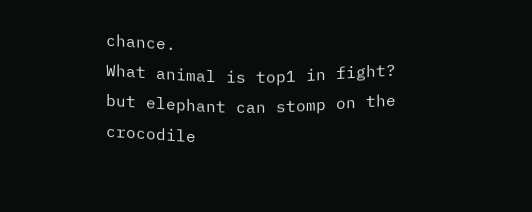chance.
What animal is top1 in fight?
but elephant can stomp on the crocodile